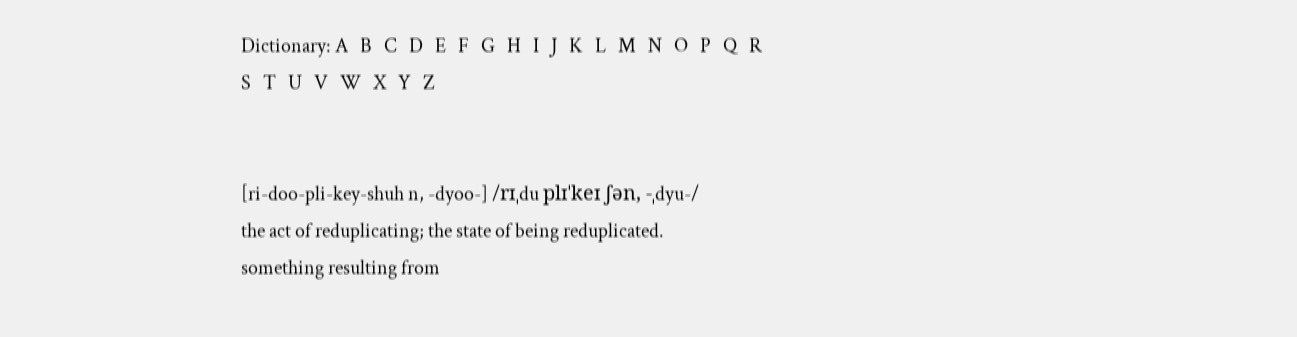Dictionary: A   B   C   D   E   F   G   H   I   J   K   L   M   N   O   P   Q   R   S   T   U   V   W   X   Y   Z


[ri-doo-pli-key-shuh n, -dyoo-] /rɪˌdu plɪˈkeɪ ʃən, -ˌdyu-/
the act of reduplicating; the state of being reduplicated.
something resulting from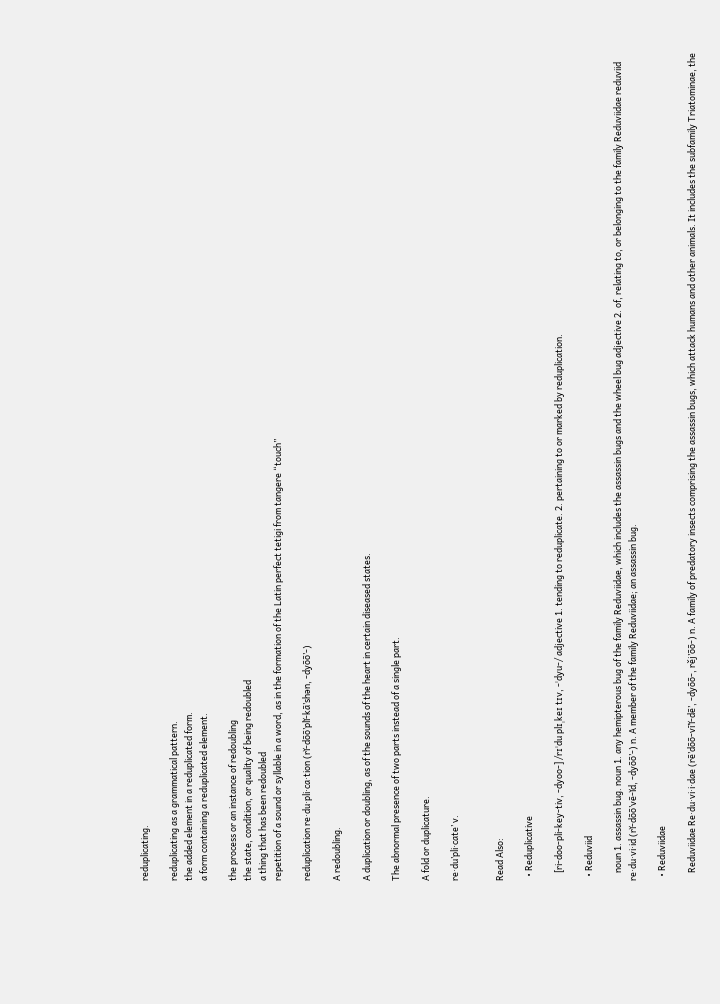reduplicating.

reduplicating as a grammatical pattern.
the added element in a reduplicated form.
a form containing a reduplicated element.

the process or an instance of redoubling
the state, condition, or quality of being redoubled
a thing that has been redoubled
repetition of a sound or syllable in a word, as in the formation of the Latin perfect tetigi from tangere “touch”

reduplication re·du·pli·ca·tion (rĭ-dōō’plĭ-kā’shən, -dyōō’-)

A redoubling.

A duplication or doubling, as of the sounds of the heart in certain diseased states.

The abnormal presence of two parts instead of a single part.

A fold or duplicature.

re·du’pli·cate’ v.


Read Also:

  • Reduplicative

    [ri-doo-pli-key-tiv, -dyoo-] /rɪˈdu plɪˌkeɪ tɪv, -ˈdyu-/ adjective 1. tending to reduplicate. 2. pertaining to or marked by reduplication.

  • Reduviid

    noun 1. assassin bug. noun 1. any hemipterous bug of the family Reduviidae, which includes the assassin bugs and the wheel bug adjective 2. of, relating to, or belonging to the family Reduviidae reduviid re·du·vi·id (rĭ-dōō’vē-ĭd, -dyōō’-) n. A member of the family Reduviidae; an assassin bug.

  • Reduviidae

    Reduviidae Re·du·vi·i·dae (rē’dōō-vī’ĭ-dē’, -dyōō-, rěj’ōō-) n. A family of predatory insects comprising the assassin bugs, which attack humans and other animals. It includes the subfamily Triatominae, the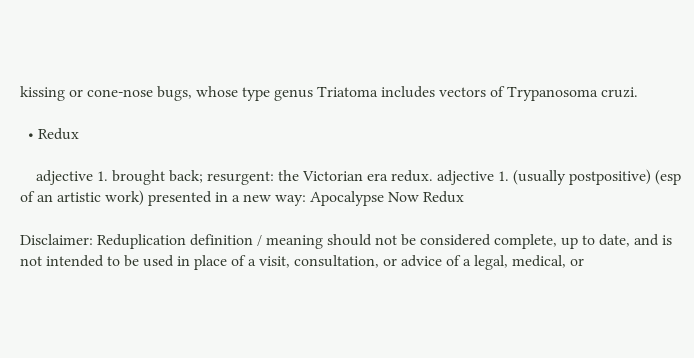kissing or cone-nose bugs, whose type genus Triatoma includes vectors of Trypanosoma cruzi.

  • Redux

    adjective 1. brought back; resurgent: the Victorian era redux. adjective 1. (usually postpositive) (esp of an artistic work) presented in a new way: Apocalypse Now Redux

Disclaimer: Reduplication definition / meaning should not be considered complete, up to date, and is not intended to be used in place of a visit, consultation, or advice of a legal, medical, or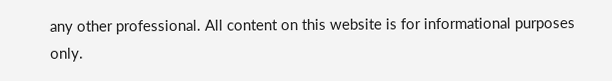any other professional. All content on this website is for informational purposes only.